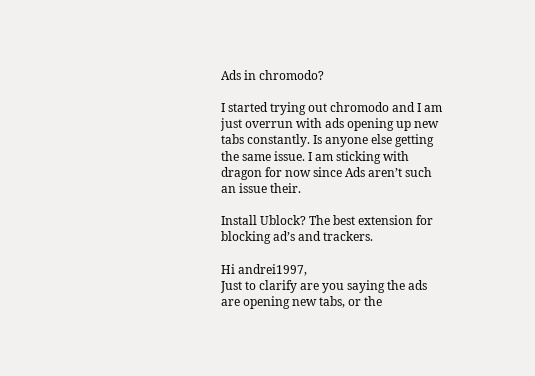Ads in chromodo?

I started trying out chromodo and I am just overrun with ads opening up new tabs constantly. Is anyone else getting the same issue. I am sticking with dragon for now since Ads aren’t such an issue their.

Install Ublock? The best extension for blocking ad’s and trackers.

Hi andrei1997,
Just to clarify are you saying the ads are opening new tabs, or the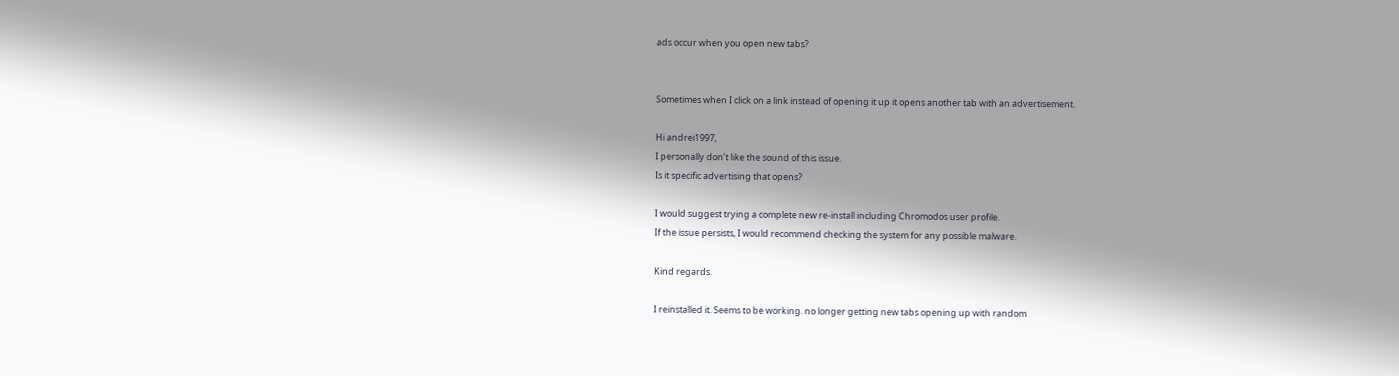ads occur when you open new tabs?


Sometimes when I click on a link instead of opening it up it opens another tab with an advertisement.

Hi andrei1997,
I personally don’t like the sound of this issue.
Is it specific advertising that opens?

I would suggest trying a complete new re-install including Chromodos user profile.
If the issue persists, I would recommend checking the system for any possible malware.

Kind regards.

I reinstalled it. Seems to be working. no longer getting new tabs opening up with random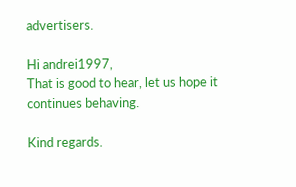advertisers.

Hi andrei1997,
That is good to hear, let us hope it continues behaving.

Kind regards.